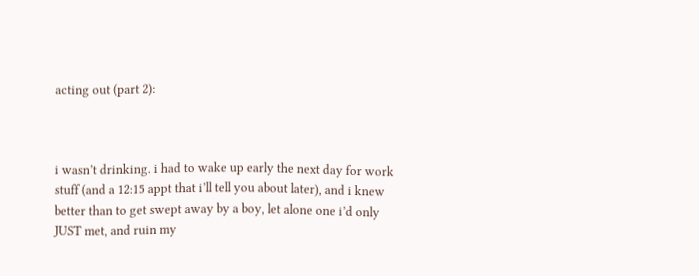acting out (part 2):



i wasn’t drinking. i had to wake up early the next day for work stuff (and a 12:15 appt that i’ll tell you about later), and i knew better than to get swept away by a boy, let alone one i’d only JUST met, and ruin my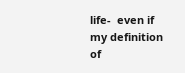life-  even if my definition of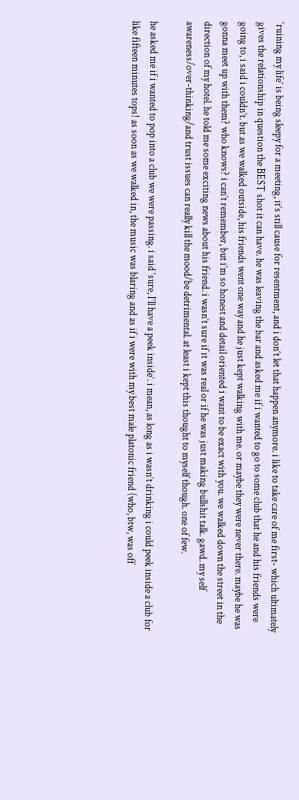‘ruining my life’ is being sleepy for a meeting, it’s still cause for resentment, and i don’t let that happen anymore. i like to take care of me first- which ultimately gives the relationship in question the BEST shot it can have. he was leaving the bar and asked me if i wanted to go to some club that he and his friends were going to, i said i couldn’t. but as we walked outside, his friends went one way and he just kept walking with me. or maybe they were never there. maybe he was gonna meet up with them? who knows? i can’t remember, but i’m so honest and detail oriented i want to be exact with you. we walked down the street in the direction of my hotel. he told me some exciting news about his friend. i wasn’t sure if it was real or if he was just making bullshit talk. gawd. my self awareness/over-thinking/and trust issues can really kill the mood/be detrimental. at least i kept this thought to myself though. one of few.

he asked me if i wanted to pop into a club we were passing. i said ‘sure, I’ll have a peek inside’. i mean, as long as i wasn’t drinking i could peek inside a club for like fifteen minutes tops! as soon as we walked in, the music was blaring and as if i were with my best male platonic friend (who, btw, was off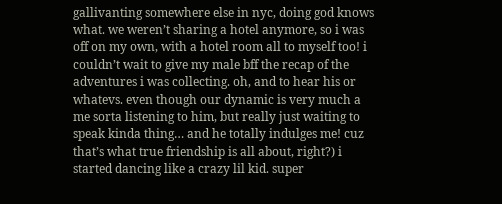gallivanting somewhere else in nyc, doing god knows what. we weren’t sharing a hotel anymore, so i was off on my own, with a hotel room all to myself too! i couldn’t wait to give my male bff the recap of the adventures i was collecting. oh, and to hear his or whatevs. even though our dynamic is very much a me sorta listening to him, but really just waiting to speak kinda thing… and he totally indulges me! cuz that’s what true friendship is all about, right?) i started dancing like a crazy lil kid. super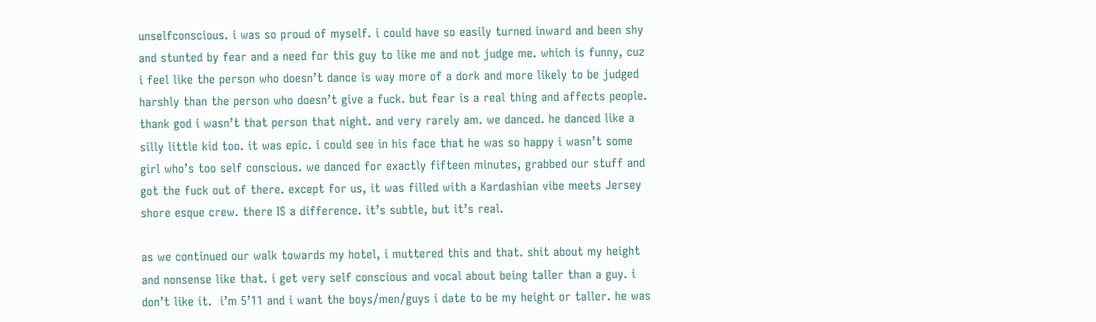unselfconscious. i was so proud of myself. i could have so easily turned inward and been shy and stunted by fear and a need for this guy to like me and not judge me. which is funny, cuz i feel like the person who doesn’t dance is way more of a dork and more likely to be judged harshly than the person who doesn’t give a fuck. but fear is a real thing and affects people. thank god i wasn’t that person that night. and very rarely am. we danced. he danced like a silly little kid too. it was epic. i could see in his face that he was so happy i wasn’t some girl who’s too self conscious. we danced for exactly fifteen minutes, grabbed our stuff and got the fuck out of there. except for us, it was filled with a Kardashian vibe meets Jersey shore esque crew. there IS a difference. it’s subtle, but it’s real.

as we continued our walk towards my hotel, i muttered this and that. shit about my height and nonsense like that. i get very self conscious and vocal about being taller than a guy. i don’t like it.  i’m 5’11 and i want the boys/men/guys i date to be my height or taller. he was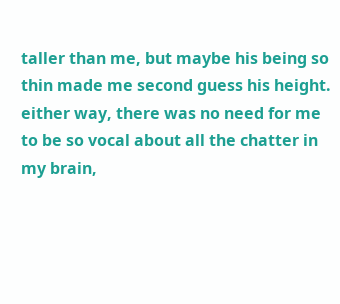taller than me, but maybe his being so thin made me second guess his height. either way, there was no need for me to be so vocal about all the chatter in my brain,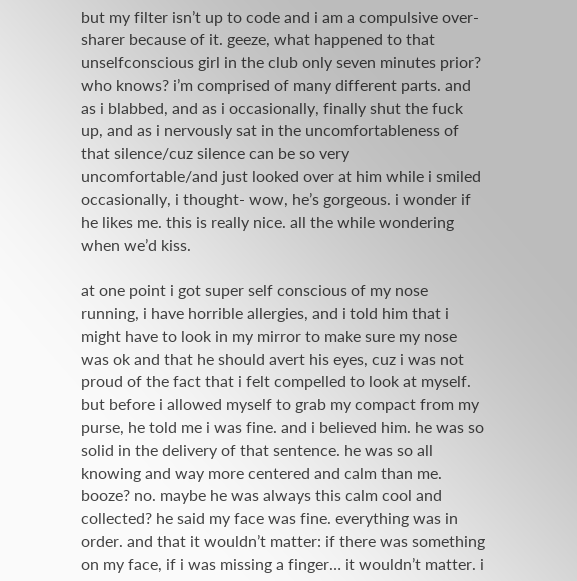but my filter isn’t up to code and i am a compulsive over-sharer because of it. geeze, what happened to that unselfconscious girl in the club only seven minutes prior? who knows? i’m comprised of many different parts. and as i blabbed, and as i occasionally, finally shut the fuck up, and as i nervously sat in the uncomfortableness of that silence/cuz silence can be so very uncomfortable/and just looked over at him while i smiled occasionally, i thought- wow, he’s gorgeous. i wonder if he likes me. this is really nice. all the while wondering when we’d kiss.

at one point i got super self conscious of my nose running, i have horrible allergies, and i told him that i might have to look in my mirror to make sure my nose was ok and that he should avert his eyes, cuz i was not proud of the fact that i felt compelled to look at myself. but before i allowed myself to grab my compact from my purse, he told me i was fine. and i believed him. he was so solid in the delivery of that sentence. he was so all knowing and way more centered and calm than me. booze? no. maybe he was always this calm cool and collected? he said my face was fine. everything was in order. and that it wouldn’t matter: if there was something on my face, if i was missing a finger… it wouldn’t matter. i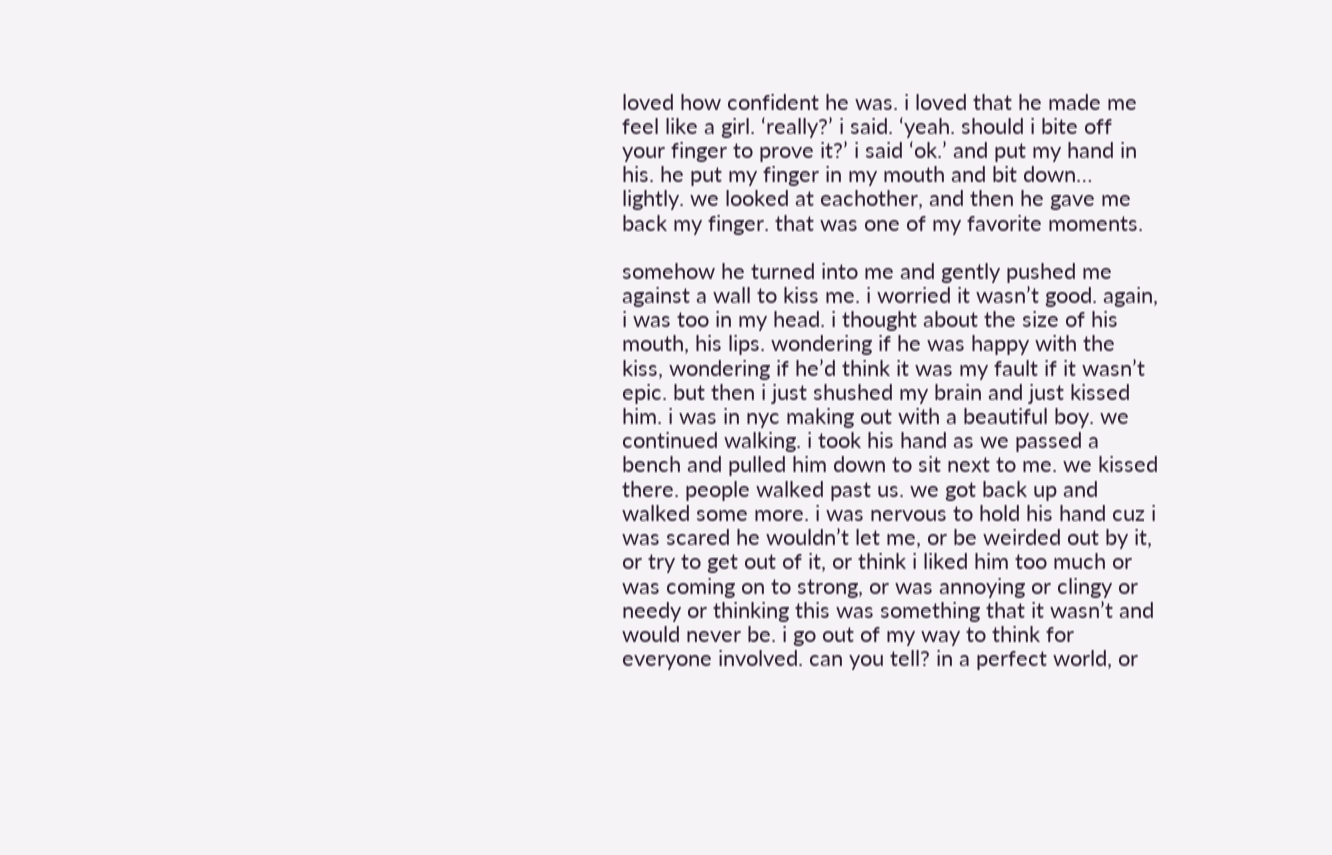loved how confident he was. i loved that he made me feel like a girl. ‘really?’ i said. ‘yeah. should i bite off your finger to prove it?’ i said ‘ok.’ and put my hand in his. he put my finger in my mouth and bit down… lightly. we looked at eachother, and then he gave me back my finger. that was one of my favorite moments.

somehow he turned into me and gently pushed me against a wall to kiss me. i worried it wasn’t good. again, i was too in my head. i thought about the size of his mouth, his lips. wondering if he was happy with the kiss, wondering if he’d think it was my fault if it wasn’t epic. but then i just shushed my brain and just kissed him. i was in nyc making out with a beautiful boy. we continued walking. i took his hand as we passed a bench and pulled him down to sit next to me. we kissed there. people walked past us. we got back up and walked some more. i was nervous to hold his hand cuz i was scared he wouldn’t let me, or be weirded out by it, or try to get out of it, or think i liked him too much or was coming on to strong, or was annoying or clingy or needy or thinking this was something that it wasn’t and would never be. i go out of my way to think for everyone involved. can you tell? in a perfect world, or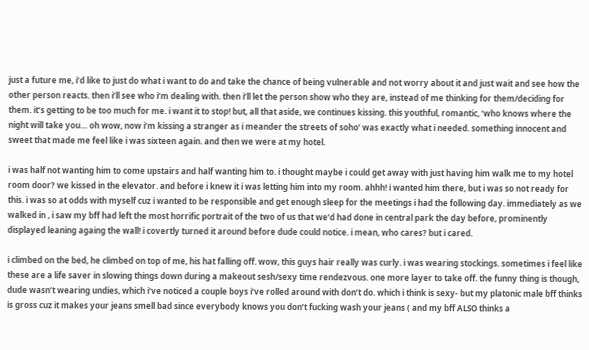just a future me, i’d like to just do what i want to do and take the chance of being vulnerable and not worry about it and just wait and see how the other person reacts. then i’ll see who i’m dealing with. then i’ll let the person show who they are, instead of me thinking for them/deciding for them. it’s getting to be too much for me. i want it to stop! but, all that aside, we continues kissing. this youthful, romantic, ‘who knows where the night will take you… oh wow, now i’m kissing a stranger as i meander the streets of soho’ was exactly what i needed. something innocent and sweet that made me feel like i was sixteen again. and then we were at my hotel.

i was half not wanting him to come upstairs and half wanting him to. i thought maybe i could get away with just having him walk me to my hotel room door? we kissed in the elevator. and before i knew it i was letting him into my room. ahhh! i wanted him there, but i was so not ready for this. i was so at odds with myself cuz i wanted to be responsible and get enough sleep for the meetings i had the following day. immediately as we walked in , i saw my bff had left the most horrific portrait of the two of us that we’d had done in central park the day before, prominently displayed leaning againg the wall! i covertly turned it around before dude could notice. i mean, who cares? but i cared.

i climbed on the bed, he climbed on top of me, his hat falling off. wow, this guys hair really was curly. i was wearing stockings. sometimes i feel like these are a life saver in slowing things down during a makeout sesh/sexy time rendezvous. one more layer to take off. the funny thing is though, dude wasn’t wearing undies, which i’ve noticed a couple boys i’ve rolled around with don’t do. which i think is sexy- but my platonic male bff thinks is gross cuz it makes your jeans smell bad since everybody knows you don’t fucking wash your jeans ( and my bff ALSO thinks a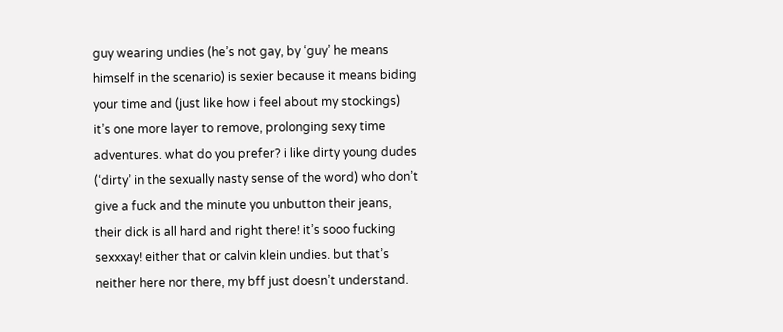guy wearing undies (he’s not gay, by ‘guy’ he means himself in the scenario) is sexier because it means biding your time and (just like how i feel about my stockings) it’s one more layer to remove, prolonging sexy time adventures. what do you prefer? i like dirty young dudes (‘dirty’ in the sexually nasty sense of the word) who don’t give a fuck and the minute you unbutton their jeans, their dick is all hard and right there! it’s sooo fucking sexxxay! either that or calvin klein undies. but that’s neither here nor there, my bff just doesn’t understand.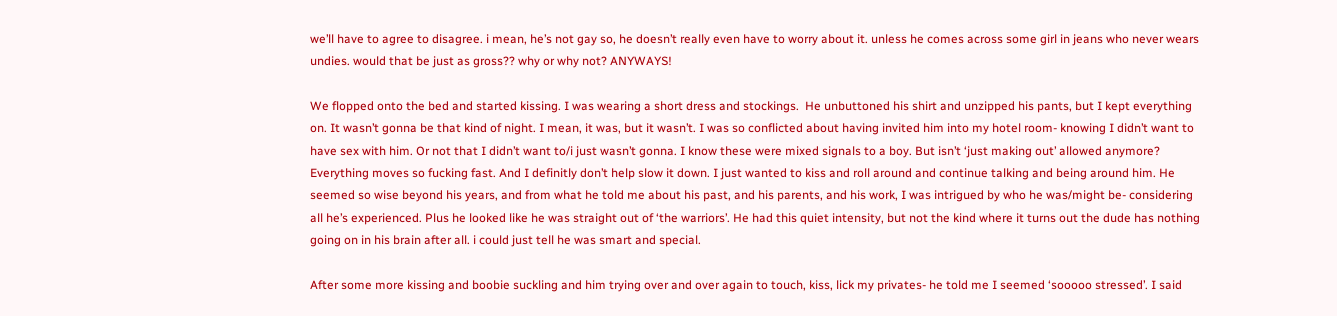we’ll have to agree to disagree. i mean, he’s not gay so, he doesn’t really even have to worry about it. unless he comes across some girl in jeans who never wears undies. would that be just as gross?? why or why not? ANYWAYS!

We flopped onto the bed and started kissing. I was wearing a short dress and stockings.  He unbuttoned his shirt and unzipped his pants, but I kept everything on. It wasn’t gonna be that kind of night. I mean, it was, but it wasn’t. I was so conflicted about having invited him into my hotel room- knowing I didn’t want to have sex with him. Or not that I didn’t want to/i just wasn’t gonna. I know these were mixed signals to a boy. But isn’t ‘just making out’ allowed anymore? Everything moves so fucking fast. And I definitly don’t help slow it down. I just wanted to kiss and roll around and continue talking and being around him. He seemed so wise beyond his years, and from what he told me about his past, and his parents, and his work, I was intrigued by who he was/might be- considering all he’s experienced. Plus he looked like he was straight out of ‘the warriors’. He had this quiet intensity, but not the kind where it turns out the dude has nothing going on in his brain after all. i could just tell he was smart and special.

After some more kissing and boobie suckling and him trying over and over again to touch, kiss, lick my privates- he told me I seemed ‘sooooo stressed’. I said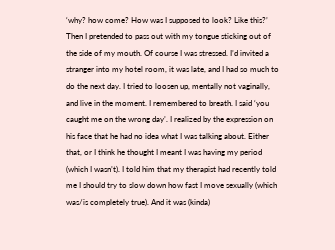‘why? how come? How was I supposed to look? Like this?’ Then I pretended to pass out with my tongue sticking out of the side of my mouth. Of course I was stressed. I’d invited a stranger into my hotel room, it was late, and I had so much to do the next day. I tried to loosen up, mentally not vaginally, and live in the moment. I remembered to breath. I said ‘you caught me on the wrong day’. I realized by the expression on his face that he had no idea what I was talking about. Either that, or I think he thought I meant I was having my period (which I wasn’t). I told him that my therapist had recently told me I should try to slow down how fast I move sexually (which was/is completely true). And it was (kinda)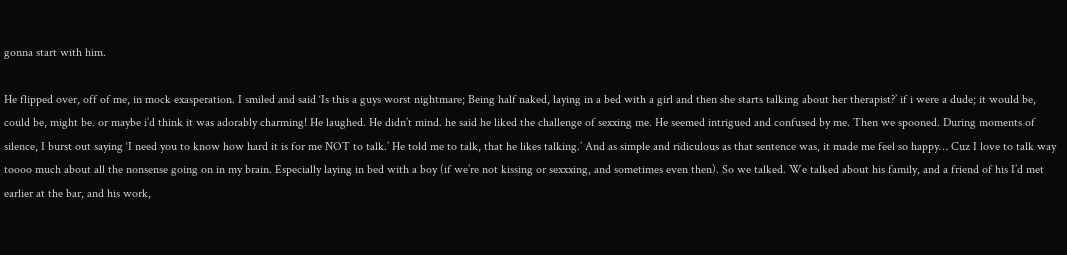gonna start with him.

He flipped over, off of me, in mock exasperation. I smiled and said ‘Is this a guys worst nightmare; Being half naked, laying in a bed with a girl and then she starts talking about her therapist?’ if i were a dude; it would be, could be, might be. or maybe i’d think it was adorably charming! He laughed. He didn’t mind. he said he liked the challenge of sexxing me. He seemed intrigued and confused by me. Then we spooned. During moments of silence, I burst out saying ‘I need you to know how hard it is for me NOT to talk.’ He told me to talk, that he likes talking.’ And as simple and ridiculous as that sentence was, it made me feel so happy… Cuz I love to talk way toooo much about all the nonsense going on in my brain. Especially laying in bed with a boy (if we’re not kissing or sexxxing, and sometimes even then). So we talked. We talked about his family, and a friend of his I’d met earlier at the bar, and his work,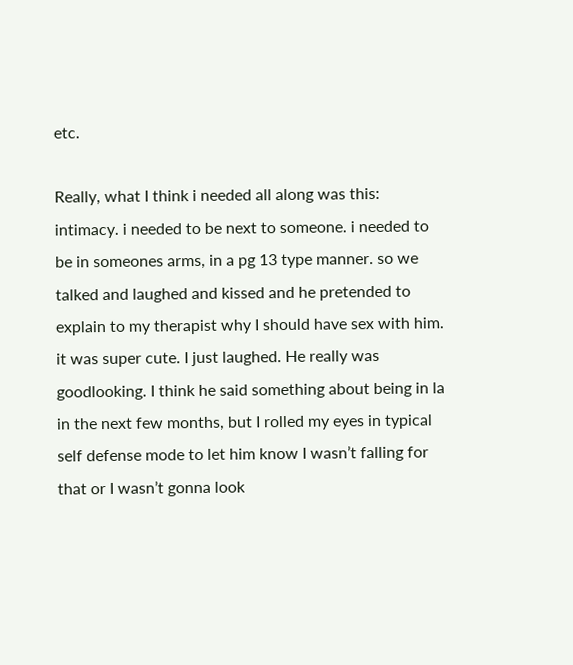etc.

Really, what I think i needed all along was this: intimacy. i needed to be next to someone. i needed to be in someones arms, in a pg 13 type manner. so we talked and laughed and kissed and he pretended to explain to my therapist why I should have sex with him. it was super cute. I just laughed. He really was goodlooking. I think he said something about being in la in the next few months, but I rolled my eyes in typical self defense mode to let him know I wasn’t falling for that or I wasn’t gonna look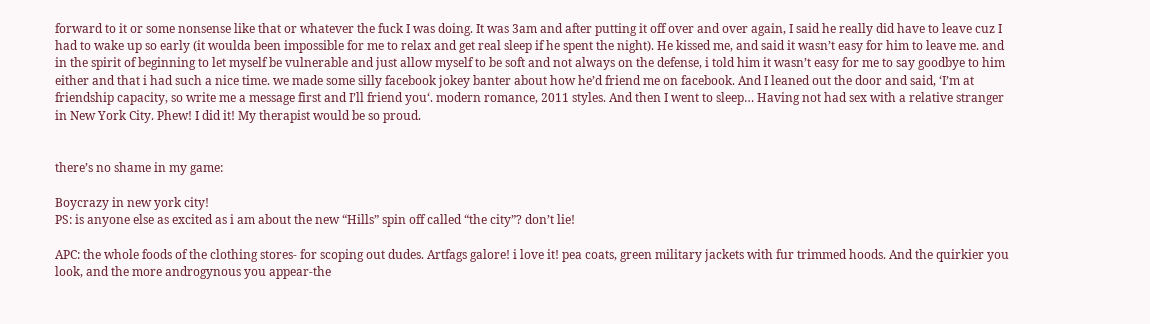forward to it or some nonsense like that or whatever the fuck I was doing. It was 3am and after putting it off over and over again, I said he really did have to leave cuz I had to wake up so early (it woulda been impossible for me to relax and get real sleep if he spent the night). He kissed me, and said it wasn’t easy for him to leave me. and in the spirit of beginning to let myself be vulnerable and just allow myself to be soft and not always on the defense, i told him it wasn’t easy for me to say goodbye to him either and that i had such a nice time. we made some silly facebook jokey banter about how he’d friend me on facebook. And I leaned out the door and said, ‘I’m at friendship capacity, so write me a message first and I’ll friend you‘. modern romance, 2011 styles. And then I went to sleep… Having not had sex with a relative stranger in New York City. Phew! I did it! My therapist would be so proud.


there’s no shame in my game:

Boycrazy in new york city!
PS: is anyone else as excited as i am about the new “Hills” spin off called “the city”? don’t lie!

APC: the whole foods of the clothing stores- for scoping out dudes. Artfags galore! i love it! pea coats, green military jackets with fur trimmed hoods. And the quirkier you look, and the more androgynous you appear-the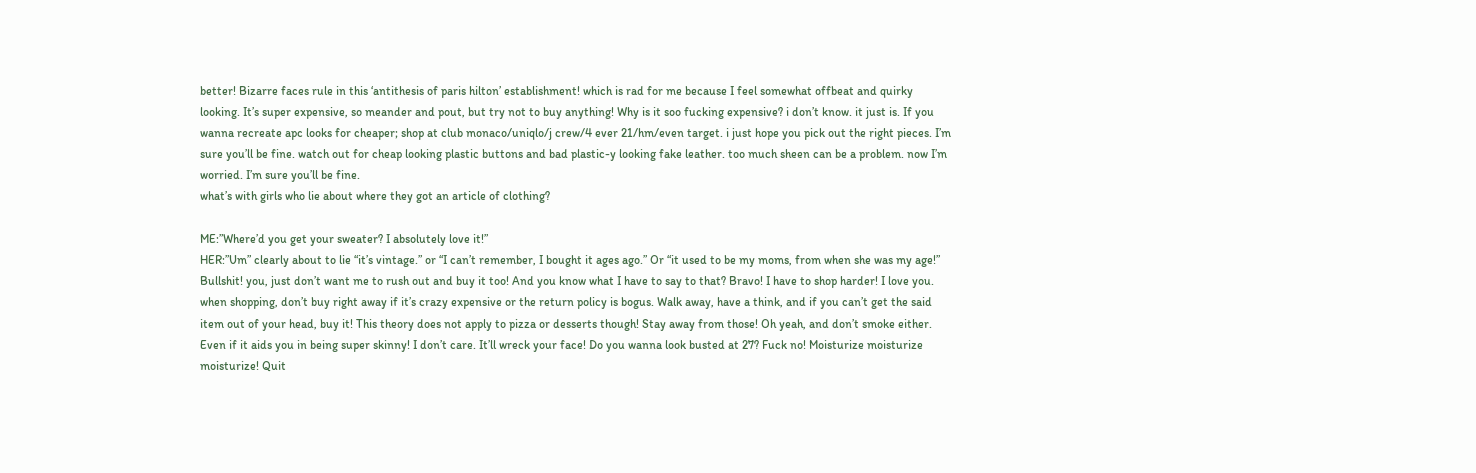better! Bizarre faces rule in this ‘antithesis of paris hilton’ establishment! which is rad for me because I feel somewhat offbeat and quirky looking. It’s super expensive, so meander and pout, but try not to buy anything! Why is it soo fucking expensive? i don’t know. it just is. If you wanna recreate apc looks for cheaper; shop at club monaco/uniqlo/j crew/4 ever 21/hm/even target. i just hope you pick out the right pieces. I’m sure you’ll be fine. watch out for cheap looking plastic buttons and bad plastic-y looking fake leather. too much sheen can be a problem. now I’m worried. I’m sure you’ll be fine.
what’s with girls who lie about where they got an article of clothing?

ME:”Where’d you get your sweater? I absolutely love it!”
HER:”Um” clearly about to lie “it’s vintage.” or “I can’t remember, I bought it ages ago.” Or “it used to be my moms, from when she was my age!”
Bullshit! you, just don’t want me to rush out and buy it too! And you know what I have to say to that? Bravo! I have to shop harder! I love you.
when shopping, don’t buy right away if it’s crazy expensive or the return policy is bogus. Walk away, have a think, and if you can’t get the said item out of your head, buy it! This theory does not apply to pizza or desserts though! Stay away from those! Oh yeah, and don’t smoke either. Even if it aids you in being super skinny! I don’t care. It’ll wreck your face! Do you wanna look busted at 27? Fuck no! Moisturize moisturize moisturize! Quit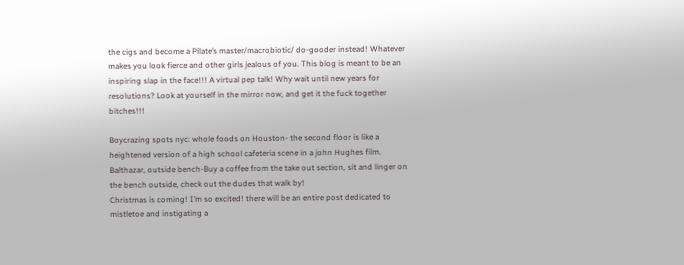the cigs and become a Pilate’s master/macrobiotic/ do-gooder instead! Whatever makes you look fierce and other girls jealous of you. This blog is meant to be an inspiring slap in the face!!! A virtual pep talk! Why wait until new years for resolutions? Look at yourself in the mirror now, and get it the fuck together bitches!!!

Boycrazing spots nyc: whole foods on Houston- the second floor is like a heightened version of a high school cafeteria scene in a john Hughes film. Balthazar, outside bench-Buy a coffee from the take out section, sit and linger on the bench outside, check out the dudes that walk by!
Christmas is coming! I’m so excited! there will be an entire post dedicated to mistletoe and instigating a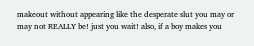makeout without appearing like the desperate slut you may or may not REALLY be! just you wait! also, if a boy makes you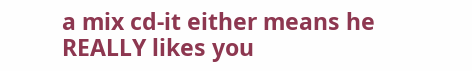a mix cd-it either means he REALLY likes you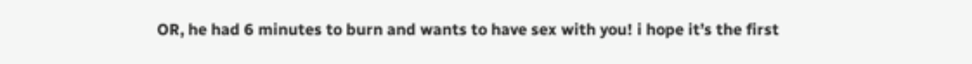OR, he had 6 minutes to burn and wants to have sex with you! i hope it’s the first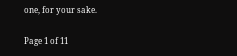one, for your sake.

Page 1 of 11